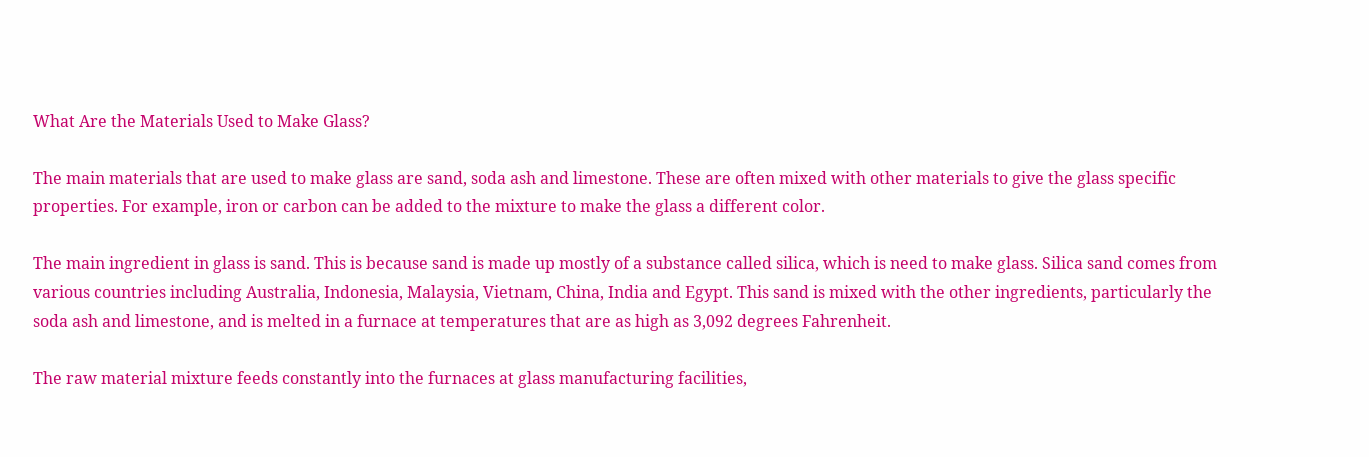What Are the Materials Used to Make Glass?

The main materials that are used to make glass are sand, soda ash and limestone. These are often mixed with other materials to give the glass specific properties. For example, iron or carbon can be added to the mixture to make the glass a different color.

The main ingredient in glass is sand. This is because sand is made up mostly of a substance called silica, which is need to make glass. Silica sand comes from various countries including Australia, Indonesia, Malaysia, Vietnam, China, India and Egypt. This sand is mixed with the other ingredients, particularly the soda ash and limestone, and is melted in a furnace at temperatures that are as high as 3,092 degrees Fahrenheit.

The raw material mixture feeds constantly into the furnaces at glass manufacturing facilities,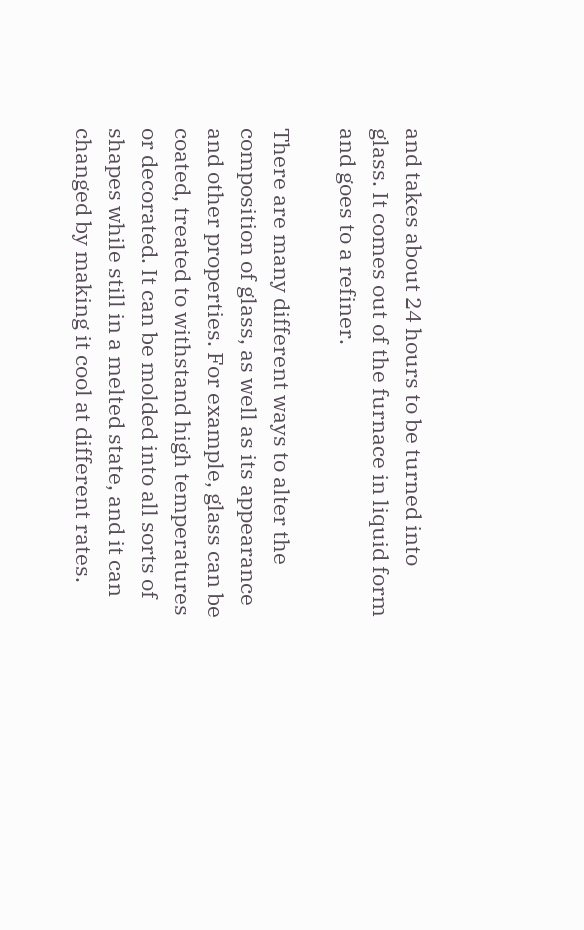and takes about 24 hours to be turned into glass. It comes out of the furnace in liquid form and goes to a refiner.

There are many different ways to alter the composition of glass, as well as its appearance and other properties. For example, glass can be coated, treated to withstand high temperatures or decorated. It can be molded into all sorts of shapes while still in a melted state, and it can changed by making it cool at different rates.